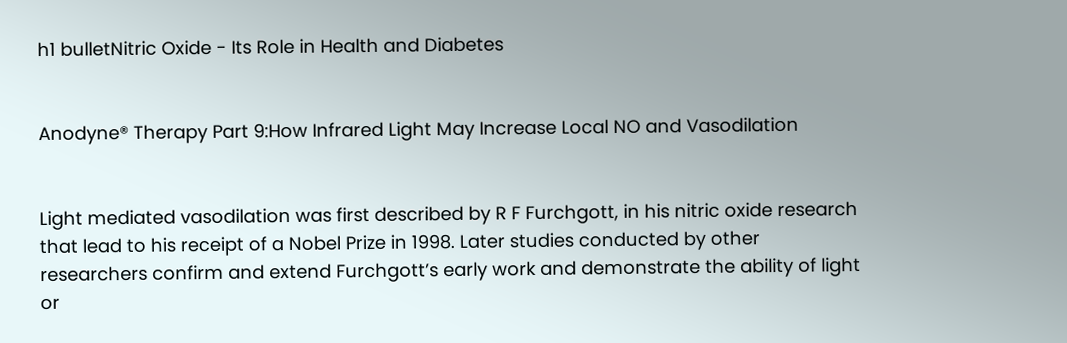h1 bulletNitric Oxide - Its Role in Health and Diabetes


Anodyne® Therapy Part 9:How Infrared Light May Increase Local NO and Vasodilation


Light mediated vasodilation was first described by R F Furchgott, in his nitric oxide research that lead to his receipt of a Nobel Prize in 1998. Later studies conducted by other researchers confirm and extend Furchgott’s early work and demonstrate the ability of light or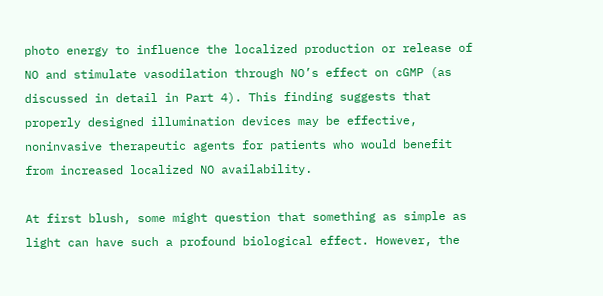photo energy to influence the localized production or release of NO and stimulate vasodilation through NO’s effect on cGMP (as discussed in detail in Part 4). This finding suggests that properly designed illumination devices may be effective, noninvasive therapeutic agents for patients who would benefit from increased localized NO availability.

At first blush, some might question that something as simple as light can have such a profound biological effect. However, the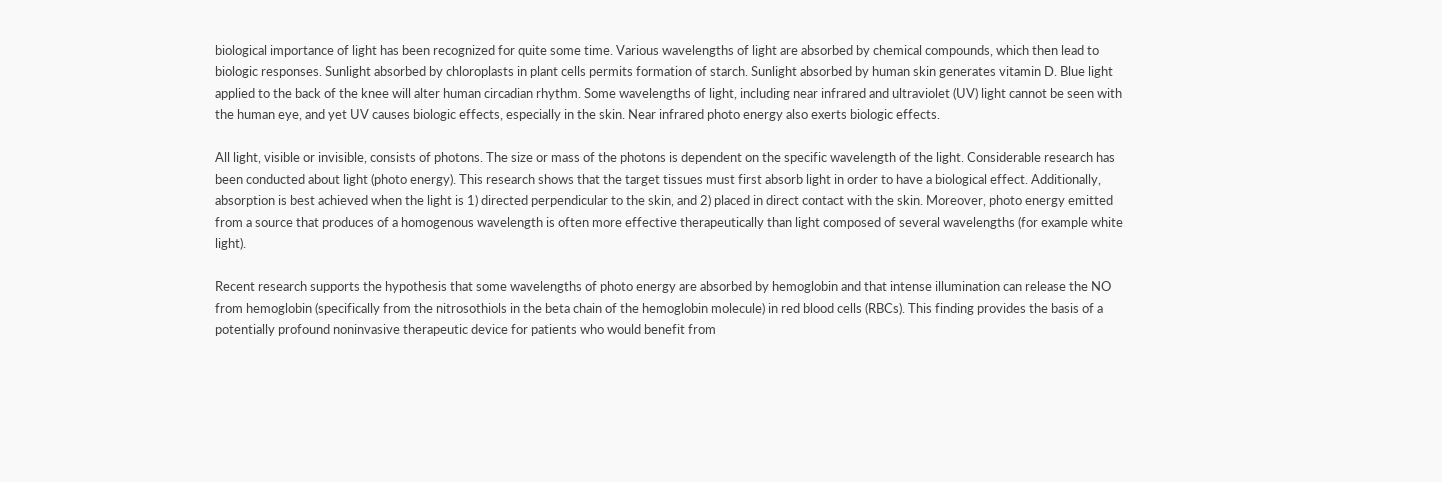biological importance of light has been recognized for quite some time. Various wavelengths of light are absorbed by chemical compounds, which then lead to biologic responses. Sunlight absorbed by chloroplasts in plant cells permits formation of starch. Sunlight absorbed by human skin generates vitamin D. Blue light applied to the back of the knee will alter human circadian rhythm. Some wavelengths of light, including near infrared and ultraviolet (UV) light cannot be seen with the human eye, and yet UV causes biologic effects, especially in the skin. Near infrared photo energy also exerts biologic effects.

All light, visible or invisible, consists of photons. The size or mass of the photons is dependent on the specific wavelength of the light. Considerable research has been conducted about light (photo energy). This research shows that the target tissues must first absorb light in order to have a biological effect. Additionally, absorption is best achieved when the light is 1) directed perpendicular to the skin, and 2) placed in direct contact with the skin. Moreover, photo energy emitted from a source that produces of a homogenous wavelength is often more effective therapeutically than light composed of several wavelengths (for example white light).

Recent research supports the hypothesis that some wavelengths of photo energy are absorbed by hemoglobin and that intense illumination can release the NO from hemoglobin (specifically from the nitrosothiols in the beta chain of the hemoglobin molecule) in red blood cells (RBCs). This finding provides the basis of a potentially profound noninvasive therapeutic device for patients who would benefit from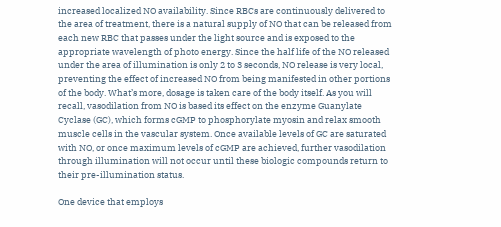increased localized NO availability. Since RBCs are continuously delivered to the area of treatment, there is a natural supply of NO that can be released from each new RBC that passes under the light source and is exposed to the appropriate wavelength of photo energy. Since the half life of the NO released under the area of illumination is only 2 to 3 seconds, NO release is very local, preventing the effect of increased NO from being manifested in other portions of the body. What’s more, dosage is taken care of the body itself. As you will recall, vasodilation from NO is based its effect on the enzyme Guanylate Cyclase (GC), which forms cGMP to phosphorylate myosin and relax smooth muscle cells in the vascular system. Once available levels of GC are saturated with NO, or once maximum levels of cGMP are achieved, further vasodilation through illumination will not occur until these biologic compounds return to their pre-illumination status.

One device that employs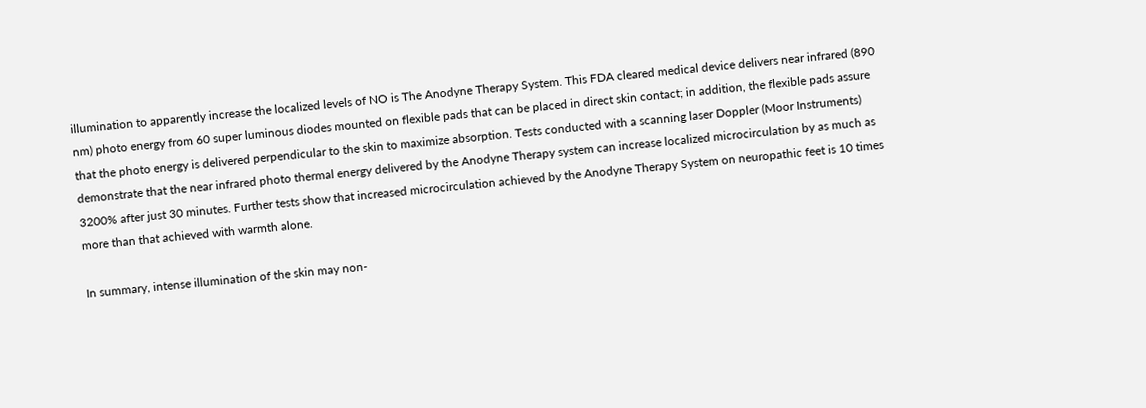illumination to apparently increase the localized levels of NO is The Anodyne Therapy System. This FDA cleared medical device delivers near infrared (890 nm) photo energy from 60 super luminous diodes mounted on flexible pads that can be placed in direct skin contact; in addition, the flexible pads assure that the photo energy is delivered perpendicular to the skin to maximize absorption. Tests conducted with a scanning laser Doppler (Moor Instruments) demonstrate that the near infrared photo thermal energy delivered by the Anodyne Therapy system can increase localized microcirculation by as much as 3200% after just 30 minutes. Further tests show that increased microcirculation achieved by the Anodyne Therapy System on neuropathic feet is 10 times more than that achieved with warmth alone.

In summary, intense illumination of the skin may non-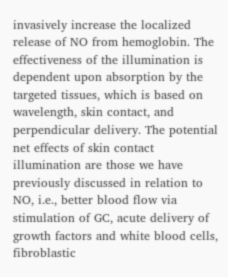invasively increase the localized release of NO from hemoglobin. The effectiveness of the illumination is dependent upon absorption by the targeted tissues, which is based on wavelength, skin contact, and perpendicular delivery. The potential net effects of skin contact illumination are those we have previously discussed in relation to NO, i.e., better blood flow via stimulation of GC, acute delivery of growth factors and white blood cells, fibroblastic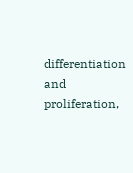differentiation and proliferation,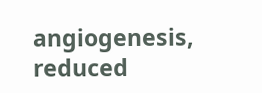angiogenesis, reduced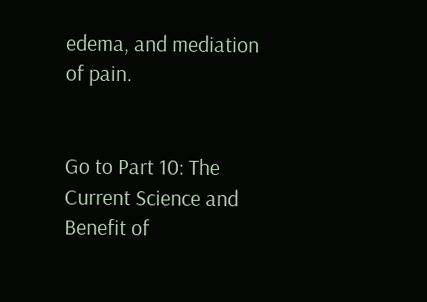edema, and mediation of pain.


Go to Part 10: The Current Science and Benefit of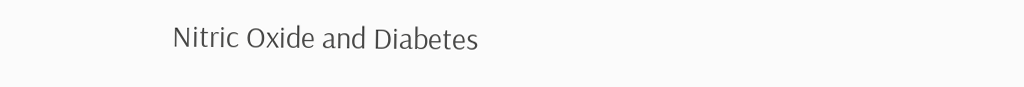Nitric Oxide and Diabetes